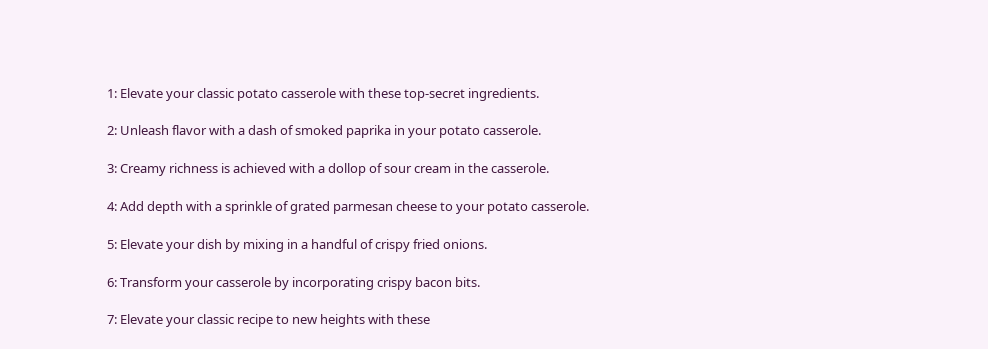1: Elevate your classic potato casserole with these top-secret ingredients.

2: Unleash flavor with a dash of smoked paprika in your potato casserole.

3: Creamy richness is achieved with a dollop of sour cream in the casserole.

4: Add depth with a sprinkle of grated parmesan cheese to your potato casserole.

5: Elevate your dish by mixing in a handful of crispy fried onions.

6: Transform your casserole by incorporating crispy bacon bits.

7: Elevate your classic recipe to new heights with these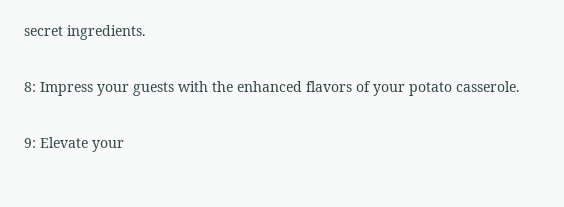secret ingredients.

8: Impress your guests with the enhanced flavors of your potato casserole.

9: Elevate your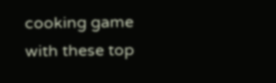cooking game with these top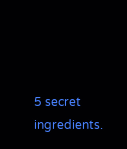5 secret ingredients.